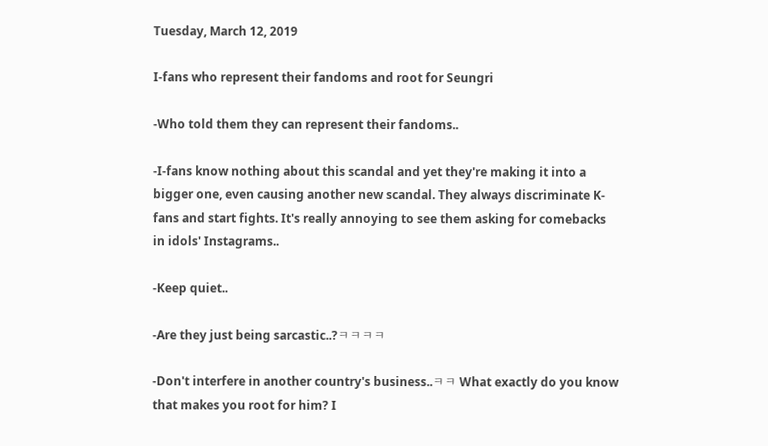Tuesday, March 12, 2019

I-fans who represent their fandoms and root for Seungri

-Who told them they can represent their fandoms..

-I-fans know nothing about this scandal and yet they're making it into a bigger one, even causing another new scandal. They always discriminate K-fans and start fights. It's really annoying to see them asking for comebacks in idols' Instagrams..

-Keep quiet..

-Are they just being sarcastic..?ㅋㅋㅋㅋ

-Don't interfere in another country's business..ㅋㅋ What exactly do you know that makes you root for him? I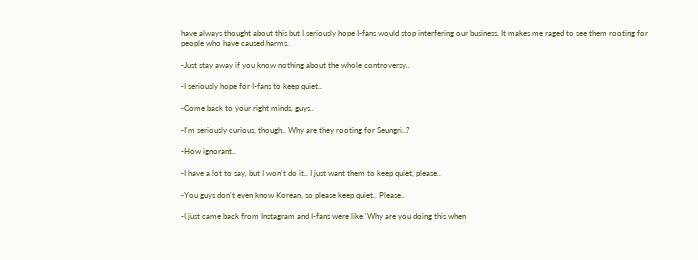have always thought about this but I seriously hope I-fans would stop interfering our business. It makes me raged to see them rooting for people who have caused harms.

-Just stay away if you know nothing about the whole controversy..

-I seriously hope for I-fans to keep quiet..

-Come back to your right minds, guys..

-I'm seriously curious, though.. Why are they rooting for Seungri..?

-How ignorant..

-I have a lot to say, but I won't do it.. I just want them to keep quiet, please..

-You guys don't even know Korean, so please keep quiet.. Please..

-I just came back from Instagram and I-fans were like 'Why are you doing this when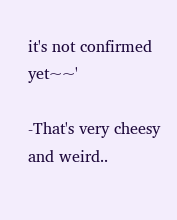it's not confirmed yet~~'

-That's very cheesy and weird..